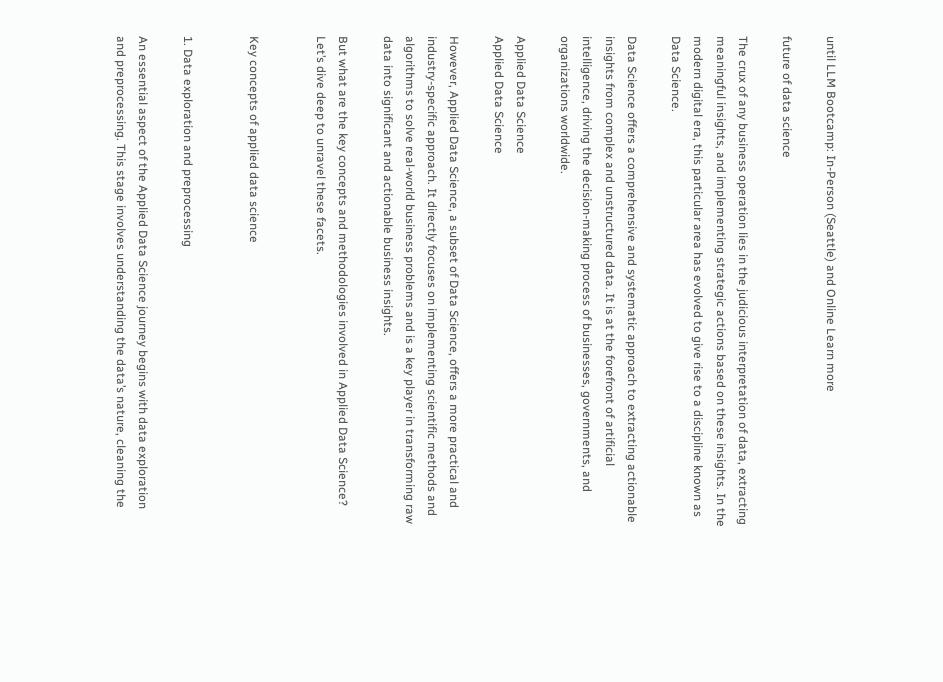until LLM Bootcamp: In-Person (Seattle) and Online Learn more

future of data science

The crux of any business operation lies in the judicious interpretation of data, extracting meaningful insights, and implementing strategic actions based on these insights. In the modern digital era, this particular area has evolved to give rise to a discipline known as Data Science.

Data Science offers a comprehensive and systematic approach to extracting actionable insights from complex and unstructured data. It is at the forefront of artificial intelligence, driving the decision-making process of businesses, governments, and organizations worldwide.

Applied Data Science
Applied Data Science

However, Applied Data Science, a subset of Data Science, offers a more practical and industry-specific approach. It directly focuses on implementing scientific methods and algorithms to solve real-world business problems and is a key player in transforming raw data into significant and actionable business insights.

But what are the key concepts and methodologies involved in Applied Data Science? Let’s dive deep to unravel these facets.


Key concepts of applied data science


1. Data exploration and preprocessing

An essential aspect of the Applied Data Science journey begins with data exploration and preprocessing. This stage involves understanding the data’s nature, cleaning the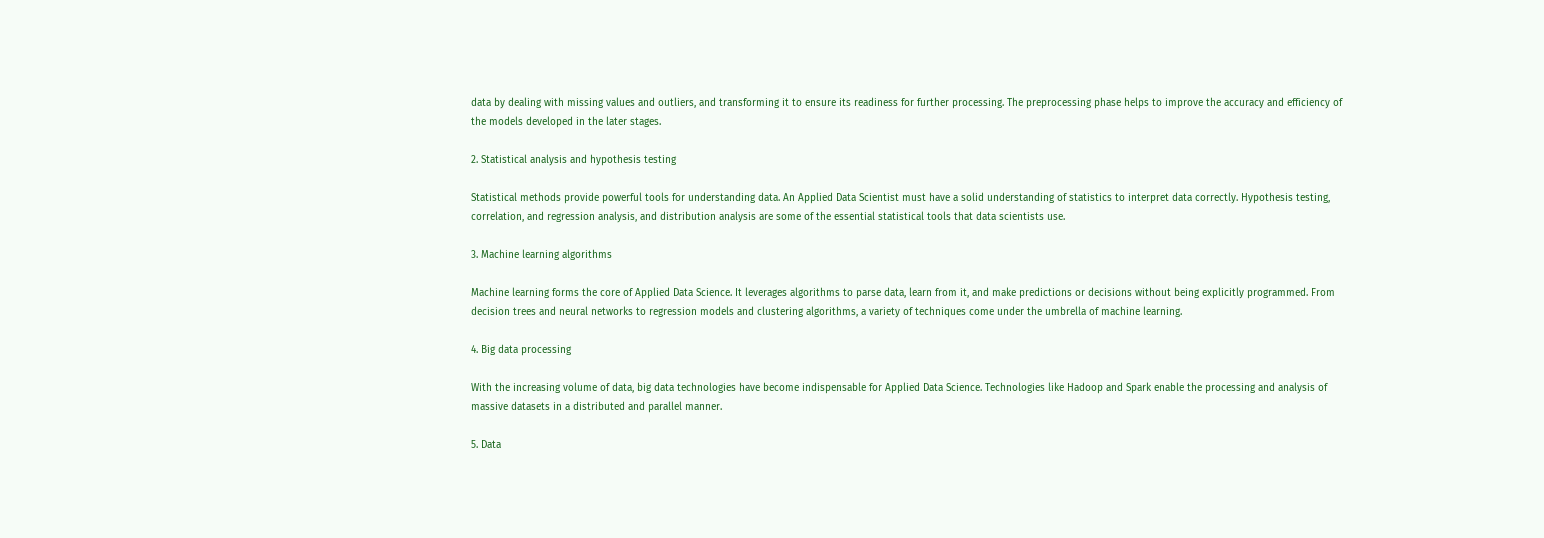data by dealing with missing values and outliers, and transforming it to ensure its readiness for further processing. The preprocessing phase helps to improve the accuracy and efficiency of the models developed in the later stages.

2. Statistical analysis and hypothesis testing

Statistical methods provide powerful tools for understanding data. An Applied Data Scientist must have a solid understanding of statistics to interpret data correctly. Hypothesis testing, correlation, and regression analysis, and distribution analysis are some of the essential statistical tools that data scientists use.

3. Machine learning algorithms

Machine learning forms the core of Applied Data Science. It leverages algorithms to parse data, learn from it, and make predictions or decisions without being explicitly programmed. From decision trees and neural networks to regression models and clustering algorithms, a variety of techniques come under the umbrella of machine learning.

4. Big data processing

With the increasing volume of data, big data technologies have become indispensable for Applied Data Science. Technologies like Hadoop and Spark enable the processing and analysis of massive datasets in a distributed and parallel manner.

5. Data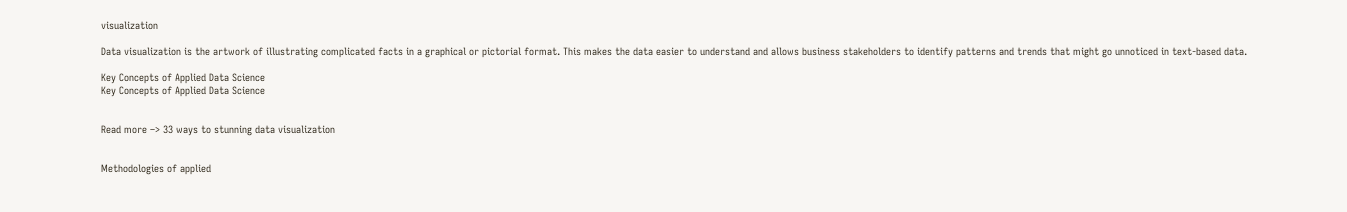visualization

Data visualization is the artwork of illustrating complicated facts in a graphical or pictorial format. This makes the data easier to understand and allows business stakeholders to identify patterns and trends that might go unnoticed in text-based data.

Key Concepts of Applied Data Science
Key Concepts of Applied Data Science


Read more –> 33 ways to stunning data visualization


Methodologies of applied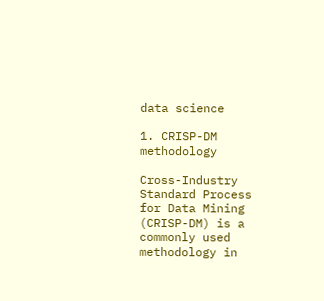data science

1. CRISP-DM methodology

Cross-Industry Standard Process for Data Mining (CRISP-DM) is a commonly used methodology in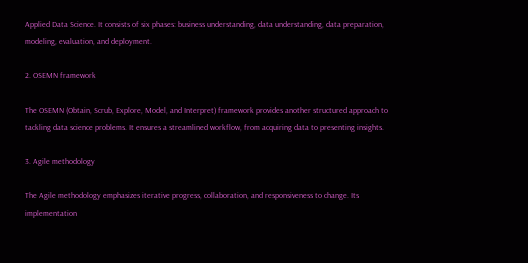Applied Data Science. It consists of six phases: business understanding, data understanding, data preparation, modeling, evaluation, and deployment.

2. OSEMN framework

The OSEMN (Obtain, Scrub, Explore, Model, and Interpret) framework provides another structured approach to tackling data science problems. It ensures a streamlined workflow, from acquiring data to presenting insights.

3. Agile methodology

The Agile methodology emphasizes iterative progress, collaboration, and responsiveness to change. Its implementation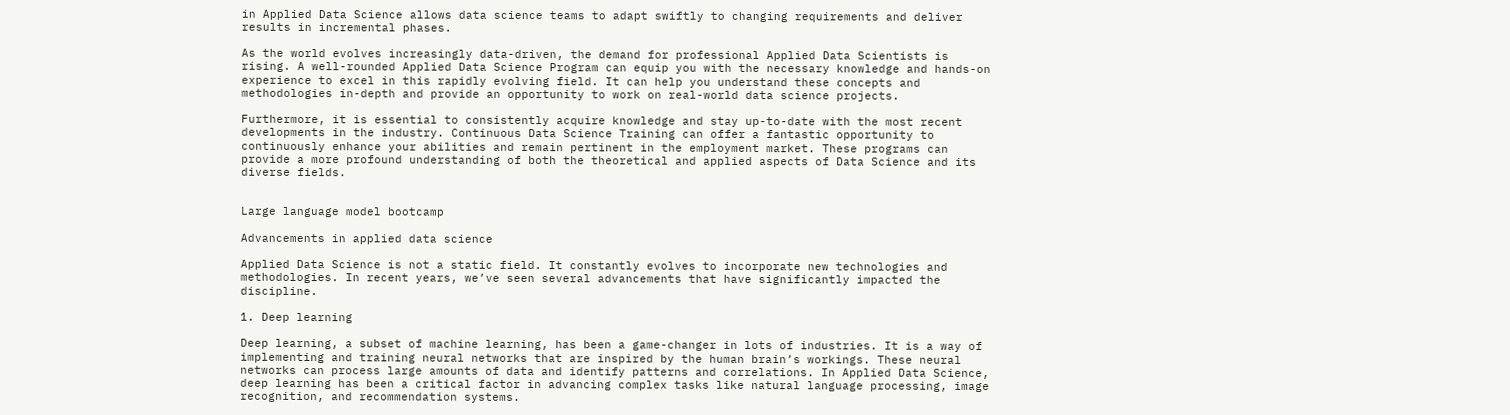in Applied Data Science allows data science teams to adapt swiftly to changing requirements and deliver results in incremental phases.

As the world evolves increasingly data-driven, the demand for professional Applied Data Scientists is rising. A well-rounded Applied Data Science Program can equip you with the necessary knowledge and hands-on experience to excel in this rapidly evolving field. It can help you understand these concepts and methodologies in-depth and provide an opportunity to work on real-world data science projects.

Furthermore, it is essential to consistently acquire knowledge and stay up-to-date with the most recent developments in the industry. Continuous Data Science Training can offer a fantastic opportunity to continuously enhance your abilities and remain pertinent in the employment market. These programs can provide a more profound understanding of both the theoretical and applied aspects of Data Science and its diverse fields.


Large language model bootcamp

Advancements in applied data science

Applied Data Science is not a static field. It constantly evolves to incorporate new technologies and methodologies. In recent years, we’ve seen several advancements that have significantly impacted the discipline.

1. Deep learning

Deep learning, a subset of machine learning, has been a game-changer in lots of industries. It is a way of implementing and training neural networks that are inspired by the human brain’s workings. These neural networks can process large amounts of data and identify patterns and correlations. In Applied Data Science, deep learning has been a critical factor in advancing complex tasks like natural language processing, image recognition, and recommendation systems.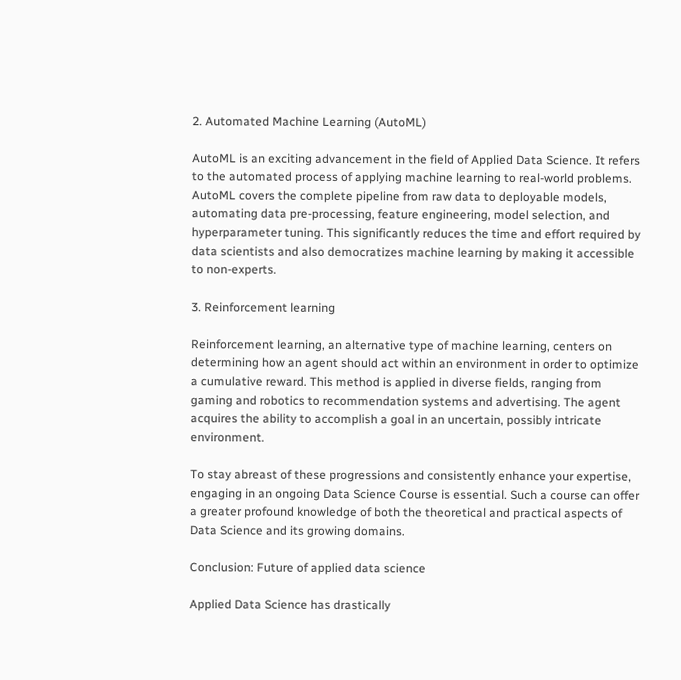2. Automated Machine Learning (AutoML)

AutoML is an exciting advancement in the field of Applied Data Science. It refers to the automated process of applying machine learning to real-world problems. AutoML covers the complete pipeline from raw data to deployable models, automating data pre-processing, feature engineering, model selection, and hyperparameter tuning. This significantly reduces the time and effort required by data scientists and also democratizes machine learning by making it accessible to non-experts.

3. Reinforcement learning

Reinforcement learning, an alternative type of machine learning, centers on determining how an agent should act within an environment in order to optimize a cumulative reward. This method is applied in diverse fields, ranging from gaming and robotics to recommendation systems and advertising. The agent acquires the ability to accomplish a goal in an uncertain, possibly intricate environment.

To stay abreast of these progressions and consistently enhance your expertise, engaging in an ongoing Data Science Course is essential. Such a course can offer a greater profound knowledge of both the theoretical and practical aspects of Data Science and its growing domains.

Conclusion: Future of applied data science

Applied Data Science has drastically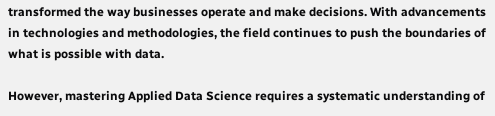transformed the way businesses operate and make decisions. With advancements in technologies and methodologies, the field continues to push the boundaries of what is possible with data.

However, mastering Applied Data Science requires a systematic understanding of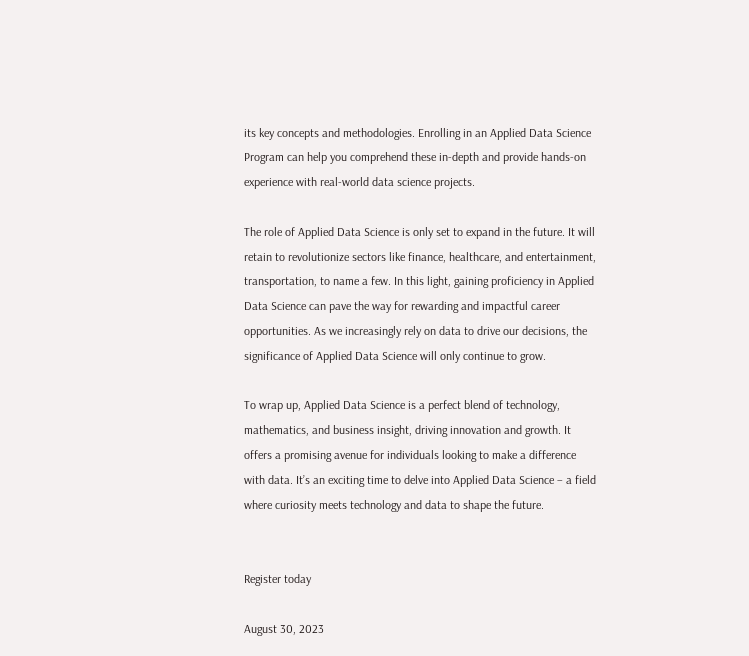its key concepts and methodologies. Enrolling in an Applied Data Science Program can help you comprehend these in-depth and provide hands-on experience with real-world data science projects.

The role of Applied Data Science is only set to expand in the future. It will retain to revolutionize sectors like finance, healthcare, and entertainment, transportation, to name a few. In this light, gaining proficiency in Applied Data Science can pave the way for rewarding and impactful career opportunities. As we increasingly rely on data to drive our decisions, the significance of Applied Data Science will only continue to grow.

To wrap up, Applied Data Science is a perfect blend of technology, mathematics, and business insight, driving innovation and growth. It offers a promising avenue for individuals looking to make a difference with data. It’s an exciting time to delve into Applied Data Science – a field where curiosity meets technology and data to shape the future.


Register today

August 30, 2023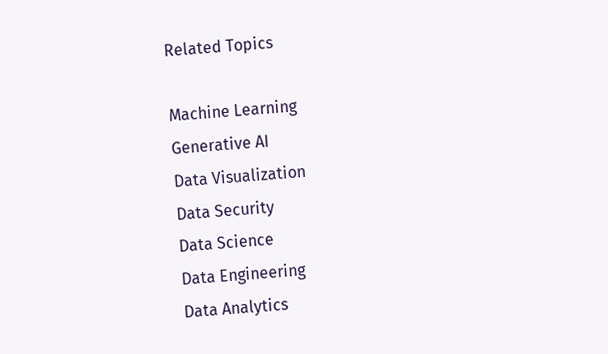Related Topics

Machine Learning
Generative AI
Data Visualization
Data Security
Data Science
Data Engineering
Data Analytics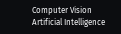Computer Vision
Artificial Intelligence